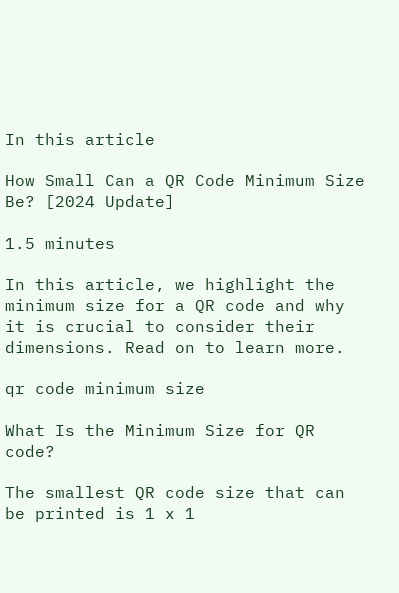In this article

How Small Can a QR Code Minimum Size Be? [2024 Update]

1.5 minutes

In this article, we highlight the minimum size for a QR code and why it is crucial to consider their dimensions. Read on to learn more.

qr code minimum size

What Is the Minimum Size for QR code?

The smallest QR code size that can be printed is 1 x 1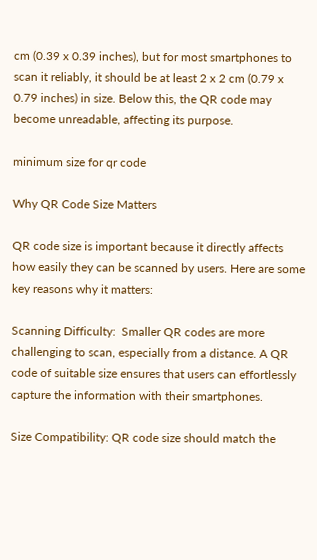cm (0.39 x 0.39 inches), but for most smartphones to scan it reliably, it should be at least 2 x 2 cm (0.79 x 0.79 inches) in size. Below this, the QR code may become unreadable, affecting its purpose.

minimum size for qr code

Why QR Code Size Matters

QR code size is important because it directly affects how easily they can be scanned by users. Here are some key reasons why it matters:

Scanning Difficulty:  Smaller QR codes are more challenging to scan, especially from a distance. A QR code of suitable size ensures that users can effortlessly capture the information with their smartphones.

Size Compatibility: QR code size should match the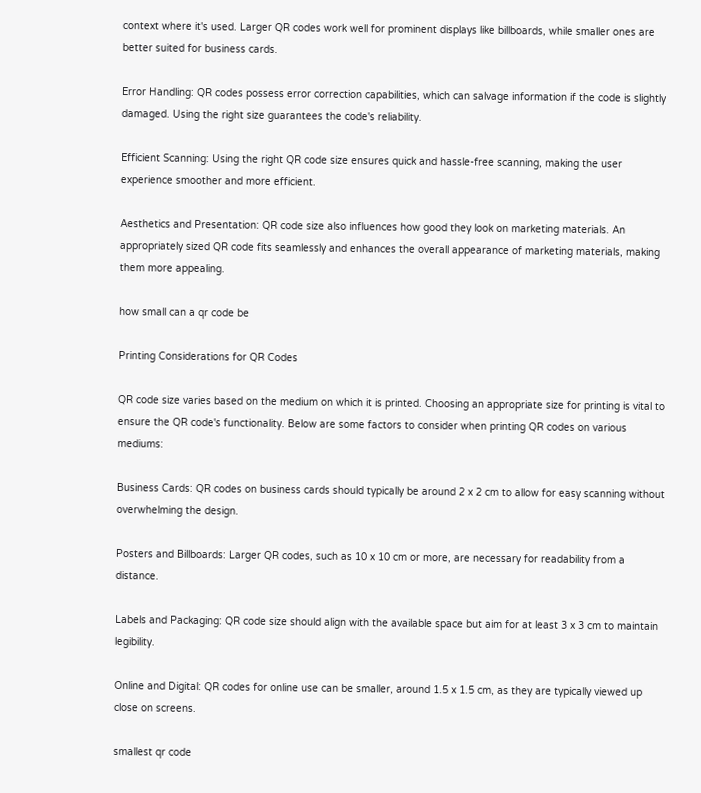context where it's used. Larger QR codes work well for prominent displays like billboards, while smaller ones are better suited for business cards.

Error Handling: QR codes possess error correction capabilities, which can salvage information if the code is slightly damaged. Using the right size guarantees the code's reliability.

Efficient Scanning: Using the right QR code size ensures quick and hassle-free scanning, making the user experience smoother and more efficient.

Aesthetics and Presentation: QR code size also influences how good they look on marketing materials. An appropriately sized QR code fits seamlessly and enhances the overall appearance of marketing materials, making them more appealing.

how small can a qr code be

Printing Considerations for QR Codes

QR code size varies based on the medium on which it is printed. Choosing an appropriate size for printing is vital to ensure the QR code's functionality. Below are some factors to consider when printing QR codes on various mediums:

Business Cards: QR codes on business cards should typically be around 2 x 2 cm to allow for easy scanning without overwhelming the design.

Posters and Billboards: Larger QR codes, such as 10 x 10 cm or more, are necessary for readability from a distance.

Labels and Packaging: QR code size should align with the available space but aim for at least 3 x 3 cm to maintain legibility.

Online and Digital: QR codes for online use can be smaller, around 1.5 x 1.5 cm, as they are typically viewed up close on screens.

smallest qr code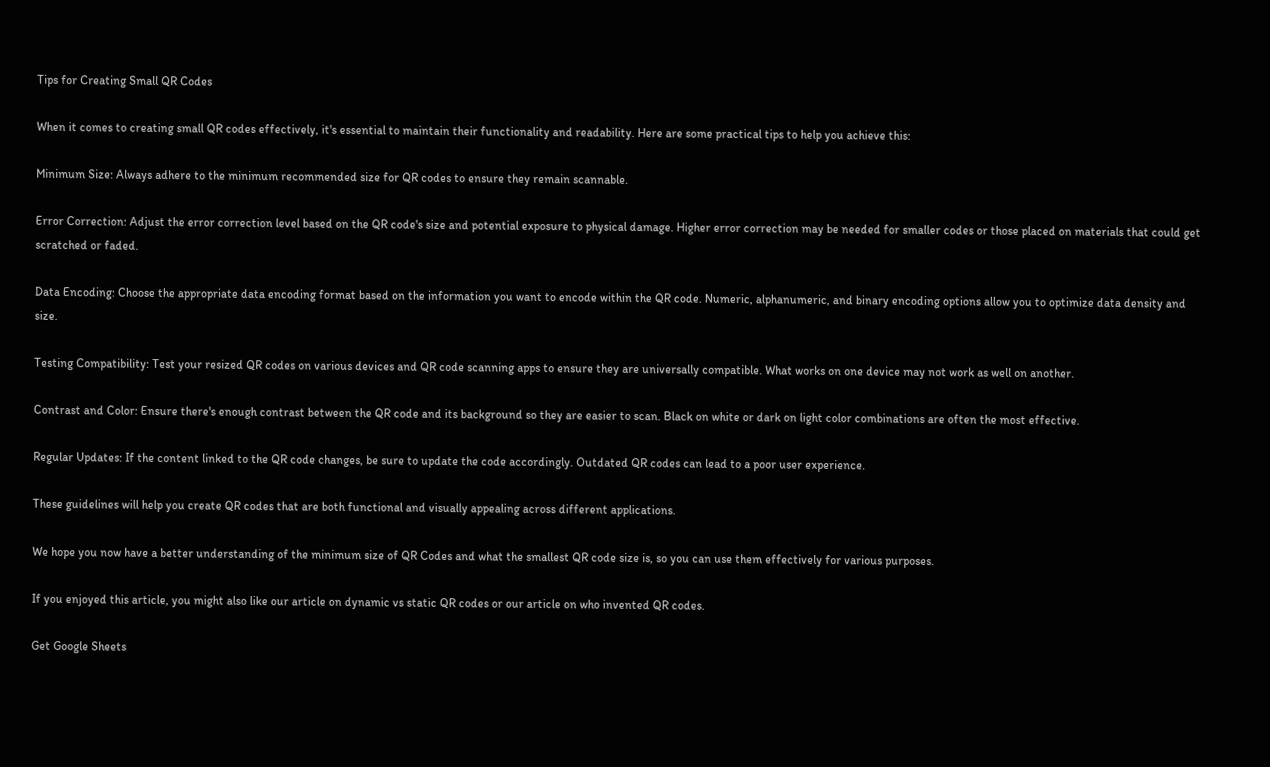Tips for Creating Small QR Codes

When it comes to creating small QR codes effectively, it's essential to maintain their functionality and readability. Here are some practical tips to help you achieve this:

Minimum Size: Always adhere to the minimum recommended size for QR codes to ensure they remain scannable.

Error Correction: Adjust the error correction level based on the QR code's size and potential exposure to physical damage. Higher error correction may be needed for smaller codes or those placed on materials that could get scratched or faded.

Data Encoding: Choose the appropriate data encoding format based on the information you want to encode within the QR code. Numeric, alphanumeric, and binary encoding options allow you to optimize data density and size.

Testing Compatibility: Test your resized QR codes on various devices and QR code scanning apps to ensure they are universally compatible. What works on one device may not work as well on another.

Contrast and Color: Ensure there's enough contrast between the QR code and its background so they are easier to scan. Black on white or dark on light color combinations are often the most effective.

Regular Updates: If the content linked to the QR code changes, be sure to update the code accordingly. Outdated QR codes can lead to a poor user experience.

These guidelines will help you create QR codes that are both functional and visually appealing across different applications.

We hope you now have a better understanding of the minimum size of QR Codes and what the smallest QR code size is, so you can use them effectively for various purposes.

If you enjoyed this article, you might also like our article on dynamic vs static QR codes or our article on who invented QR codes.

Get Google Sheets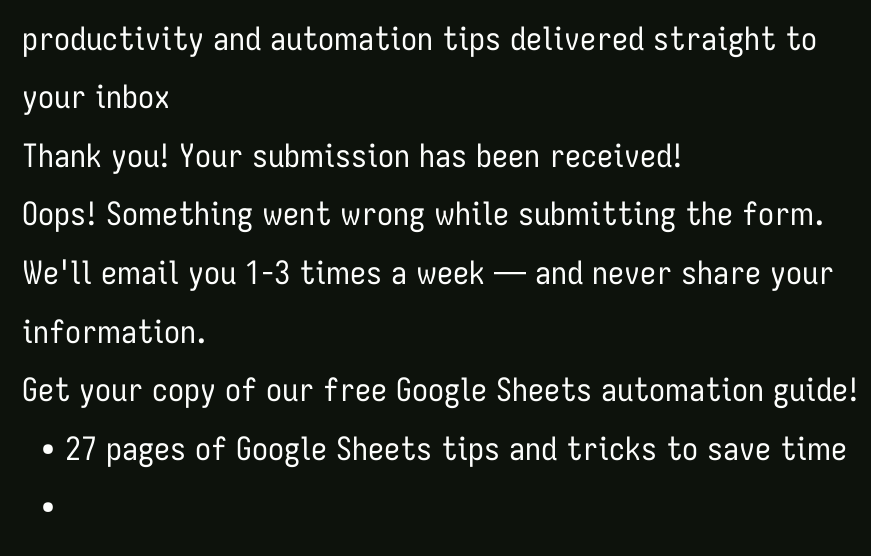productivity and automation tips delivered straight to your inbox
Thank you! Your submission has been received!
Oops! Something went wrong while submitting the form.
We'll email you 1-3 times a week — and never share your information.
Get your copy of our free Google Sheets automation guide!
  • 27 pages of Google Sheets tips and tricks to save time
  •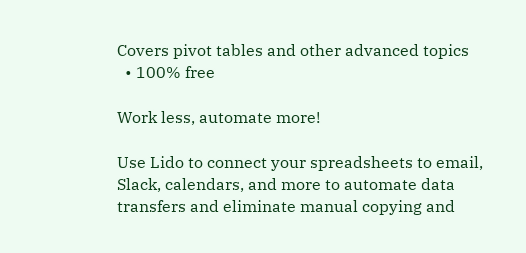Covers pivot tables and other advanced topics
  • 100% free

Work less, automate more!

Use Lido to connect your spreadsheets to email, Slack, calendars, and more to automate data transfers and eliminate manual copying and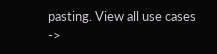pasting. View all use cases ->